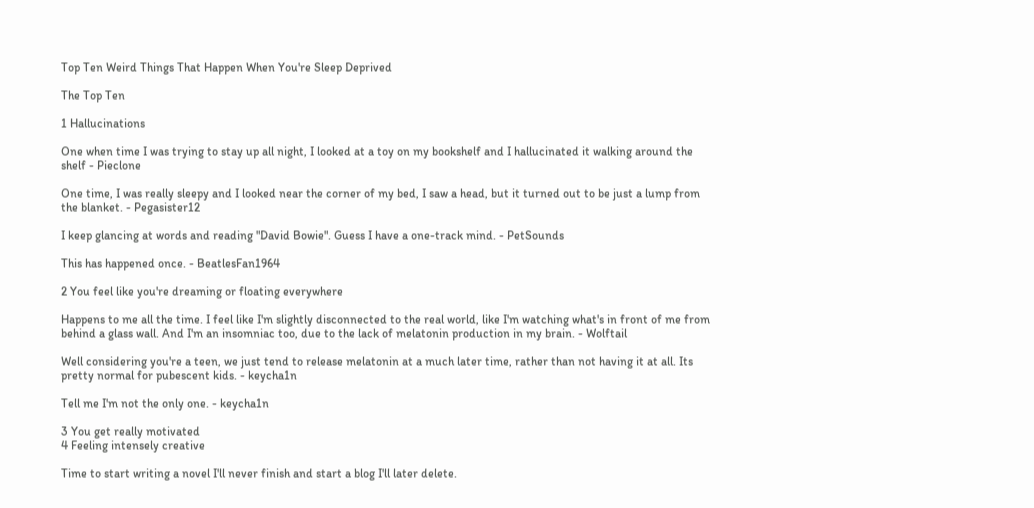Top Ten Weird Things That Happen When You're Sleep Deprived

The Top Ten

1 Hallucinations

One when time I was trying to stay up all night, I looked at a toy on my bookshelf and I hallucinated it walking around the shelf - Pieclone

One time, I was really sleepy and I looked near the corner of my bed, I saw a head, but it turned out to be just a lump from the blanket. - Pegasister12

I keep glancing at words and reading "David Bowie". Guess I have a one-track mind. - PetSounds

This has happened once. - BeatlesFan1964

2 You feel like you're dreaming or floating everywhere

Happens to me all the time. I feel like I'm slightly disconnected to the real world, like I'm watching what's in front of me from behind a glass wall. And I'm an insomniac too, due to the lack of melatonin production in my brain. - Wolftail

Well considering you're a teen, we just tend to release melatonin at a much later time, rather than not having it at all. Its pretty normal for pubescent kids. - keycha1n

Tell me I'm not the only one. - keycha1n

3 You get really motivated
4 Feeling intensely creative

Time to start writing a novel I'll never finish and start a blog I'll later delete.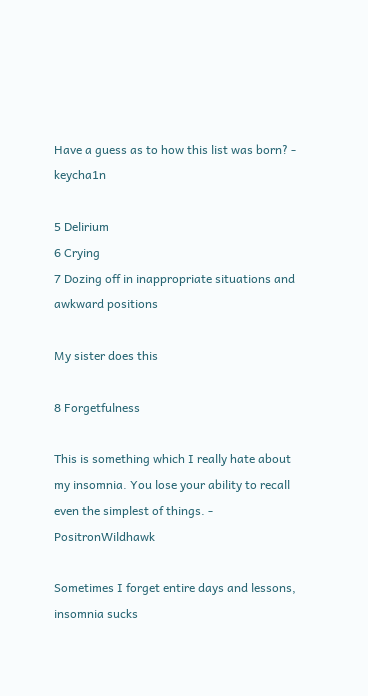Have a guess as to how this list was born? - keycha1n

5 Delirium
6 Crying
7 Dozing off in inappropriate situations and awkward positions

My sister does this

8 Forgetfulness

This is something which I really hate about my insomnia. You lose your ability to recall even the simplest of things. - PositronWildhawk

Sometimes I forget entire days and lessons, insomnia sucks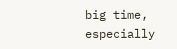big time, especially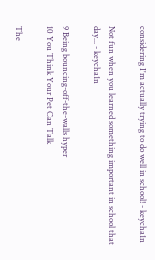considering I'm actually trying to do well in school! - keycha1n

Not fun when you learned something important in school that day... - keycha1n

9 Being bouncing-off-the-walls hyper
10 You Think Your Pet Can Talk

The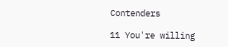Contenders

11 You're willing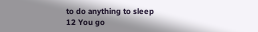to do anything to sleep
12 You go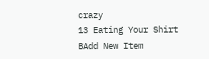crazy
13 Eating Your Shirt
BAdd New Item